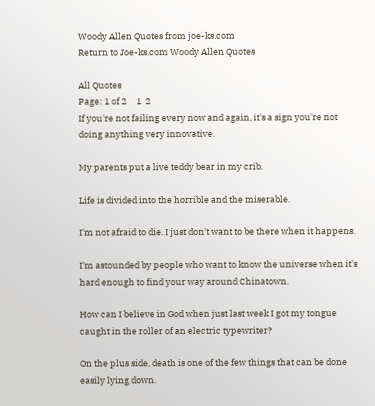Woody Allen Quotes from joe-ks.com
Return to Joe-ks.com Woody Allen Quotes

All Quotes
Page: 1 of 2     1  2
If you're not failing every now and again, it's a sign you're not doing anything very innovative.

My parents put a live teddy bear in my crib.

Life is divided into the horrible and the miserable.

I'm not afraid to die. I just don't want to be there when it happens.

I'm astounded by people who want to know the universe when it's hard enough to find your way around Chinatown.

How can I believe in God when just last week I got my tongue caught in the roller of an electric typewriter?

On the plus side, death is one of the few things that can be done easily lying down.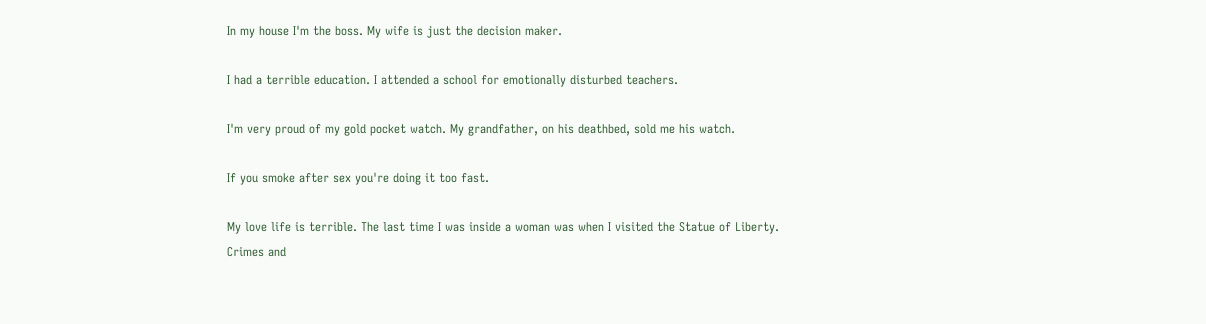In my house I'm the boss. My wife is just the decision maker.

I had a terrible education. I attended a school for emotionally disturbed teachers.

I'm very proud of my gold pocket watch. My grandfather, on his deathbed, sold me his watch.

If you smoke after sex you're doing it too fast.

My love life is terrible. The last time I was inside a woman was when I visited the Statue of Liberty.
Crimes and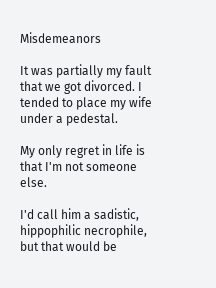Misdemeanors

It was partially my fault that we got divorced. I tended to place my wife under a pedestal.

My only regret in life is that I'm not someone else.

I'd call him a sadistic, hippophilic necrophile, but that would be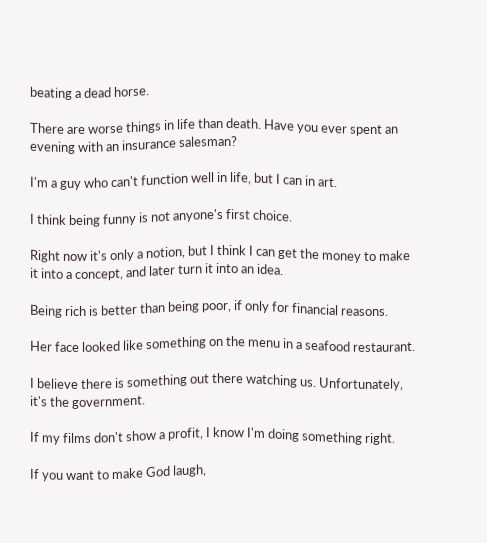beating a dead horse.

There are worse things in life than death. Have you ever spent an evening with an insurance salesman?

I'm a guy who can't function well in life, but I can in art.

I think being funny is not anyone's first choice.

Right now it's only a notion, but I think I can get the money to make it into a concept, and later turn it into an idea.

Being rich is better than being poor, if only for financial reasons.

Her face looked like something on the menu in a seafood restaurant.

I believe there is something out there watching us. Unfortunately, it's the government.

If my films don't show a profit, I know I'm doing something right.

If you want to make God laugh,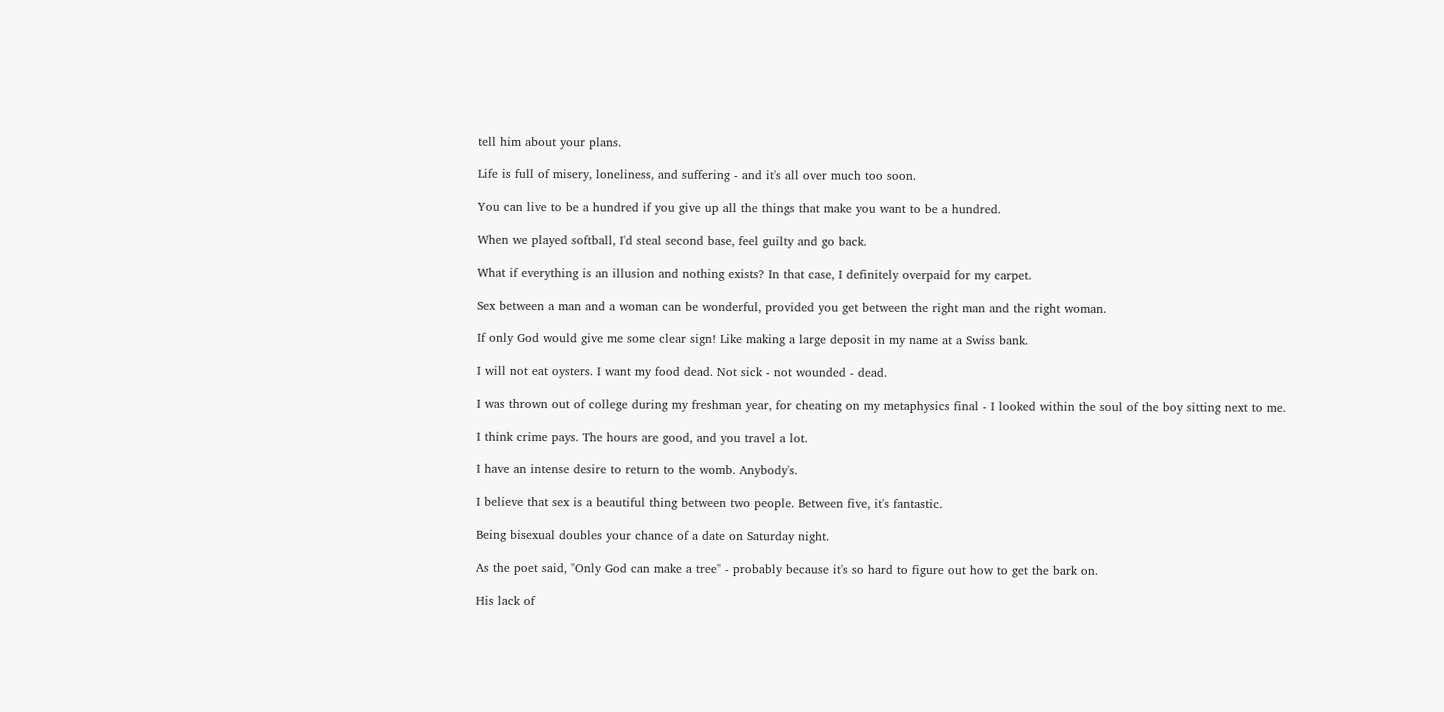tell him about your plans.

Life is full of misery, loneliness, and suffering - and it's all over much too soon.

You can live to be a hundred if you give up all the things that make you want to be a hundred.

When we played softball, I'd steal second base, feel guilty and go back.

What if everything is an illusion and nothing exists? In that case, I definitely overpaid for my carpet.

Sex between a man and a woman can be wonderful, provided you get between the right man and the right woman.

If only God would give me some clear sign! Like making a large deposit in my name at a Swiss bank.

I will not eat oysters. I want my food dead. Not sick - not wounded - dead.

I was thrown out of college during my freshman year, for cheating on my metaphysics final - I looked within the soul of the boy sitting next to me.

I think crime pays. The hours are good, and you travel a lot.

I have an intense desire to return to the womb. Anybody's.

I believe that sex is a beautiful thing between two people. Between five, it's fantastic.

Being bisexual doubles your chance of a date on Saturday night.

As the poet said, "Only God can make a tree" - probably because it's so hard to figure out how to get the bark on.

His lack of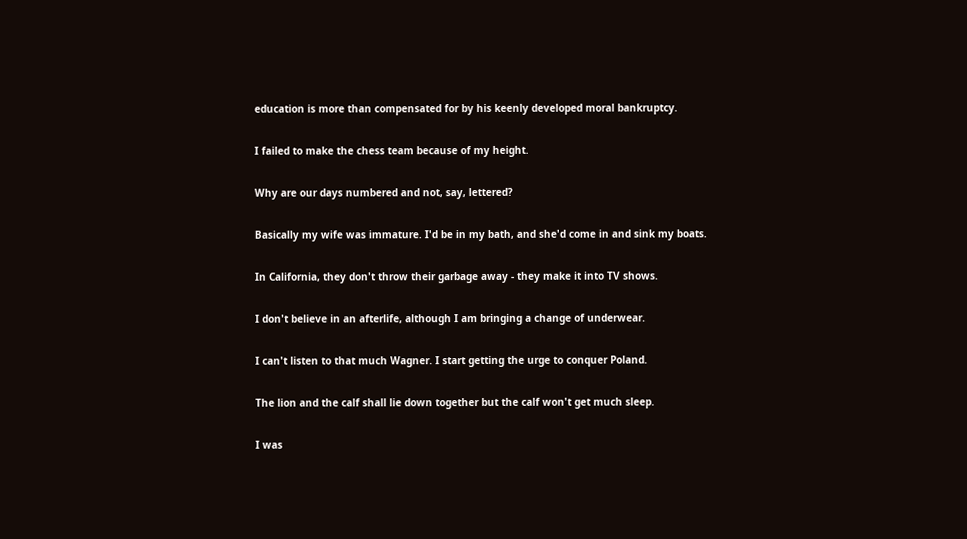education is more than compensated for by his keenly developed moral bankruptcy.

I failed to make the chess team because of my height.

Why are our days numbered and not, say, lettered?

Basically my wife was immature. I'd be in my bath, and she'd come in and sink my boats.

In California, they don't throw their garbage away - they make it into TV shows.

I don't believe in an afterlife, although I am bringing a change of underwear.

I can't listen to that much Wagner. I start getting the urge to conquer Poland.

The lion and the calf shall lie down together but the calf won't get much sleep.

I was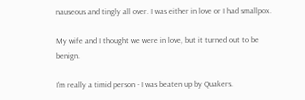nauseous and tingly all over. I was either in love or I had smallpox.

My wife and I thought we were in love, but it turned out to be benign.

I'm really a timid person - I was beaten up by Quakers.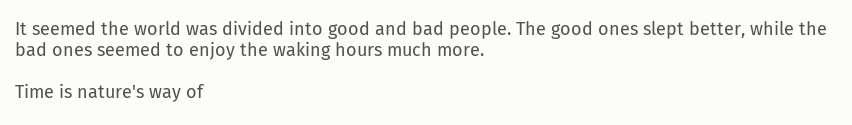It seemed the world was divided into good and bad people. The good ones slept better, while the bad ones seemed to enjoy the waking hours much more.

Time is nature's way of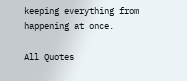keeping everything from happening at once.

All Quotes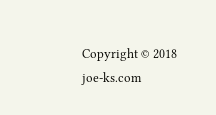Copyright © 2018 joe-ks.com